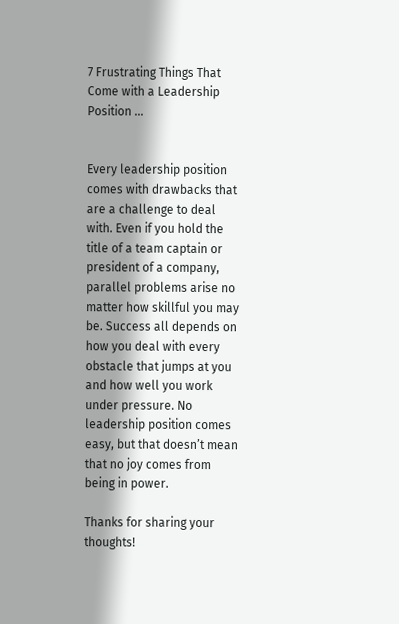7 Frustrating Things That Come with a Leadership Position ...


Every leadership position comes with drawbacks that are a challenge to deal with. Even if you hold the title of a team captain or president of a company, parallel problems arise no matter how skillful you may be. Success all depends on how you deal with every obstacle that jumps at you and how well you work under pressure. No leadership position comes easy, but that doesn’t mean that no joy comes from being in power.

Thanks for sharing your thoughts!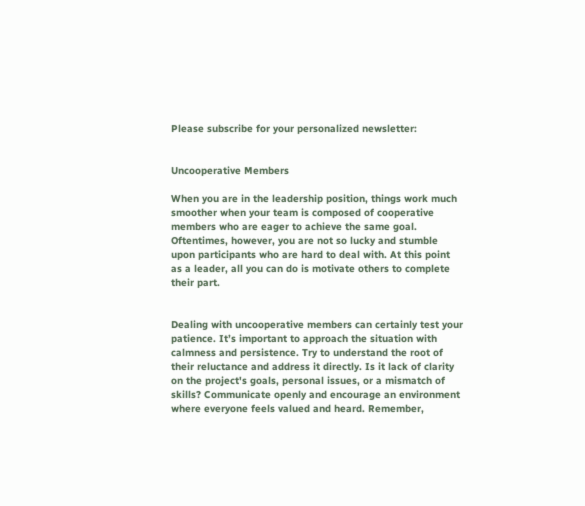Please subscribe for your personalized newsletter:


Uncooperative Members

When you are in the leadership position, things work much smoother when your team is composed of cooperative members who are eager to achieve the same goal. Oftentimes, however, you are not so lucky and stumble upon participants who are hard to deal with. At this point as a leader, all you can do is motivate others to complete their part.


Dealing with uncooperative members can certainly test your patience. It’s important to approach the situation with calmness and persistence. Try to understand the root of their reluctance and address it directly. Is it lack of clarity on the project's goals, personal issues, or a mismatch of skills? Communicate openly and encourage an environment where everyone feels valued and heard. Remember,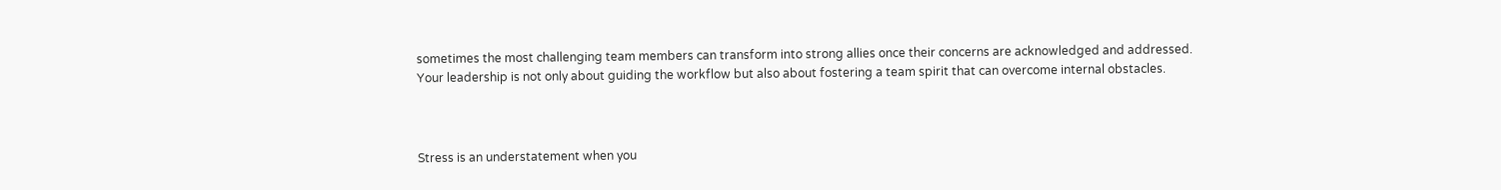sometimes the most challenging team members can transform into strong allies once their concerns are acknowledged and addressed. Your leadership is not only about guiding the workflow but also about fostering a team spirit that can overcome internal obstacles.



Stress is an understatement when you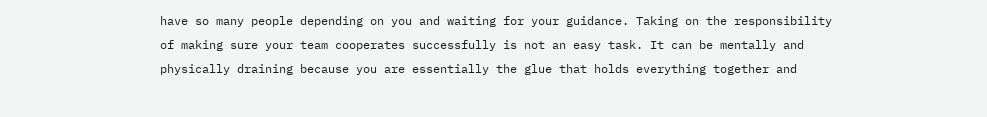have so many people depending on you and waiting for your guidance. Taking on the responsibility of making sure your team cooperates successfully is not an easy task. It can be mentally and physically draining because you are essentially the glue that holds everything together and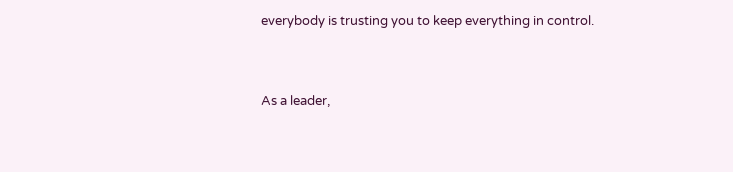everybody is trusting you to keep everything in control.


As a leader,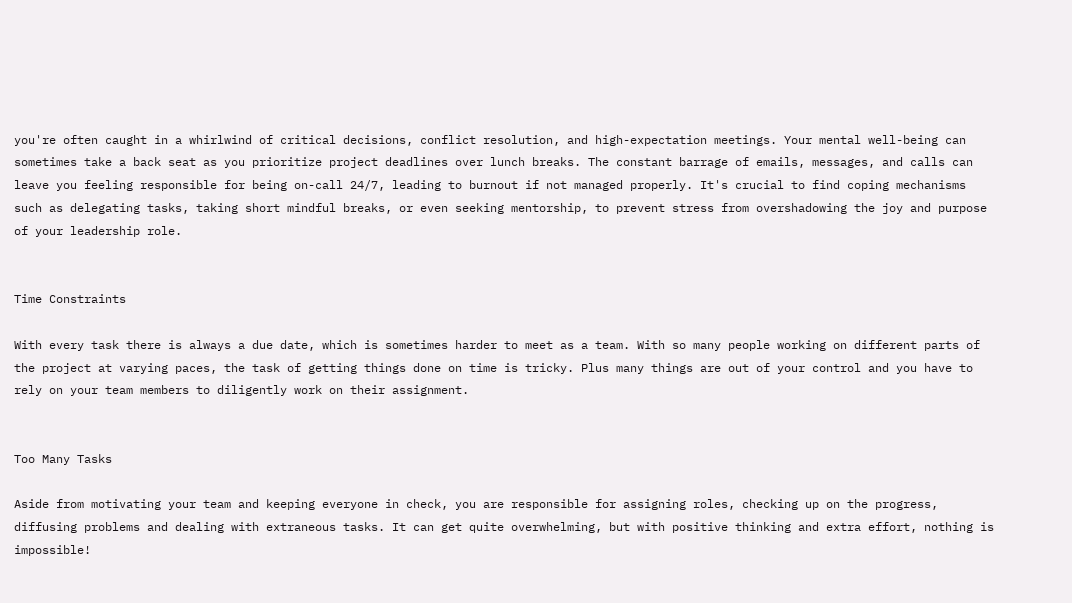you're often caught in a whirlwind of critical decisions, conflict resolution, and high-expectation meetings. Your mental well-being can sometimes take a back seat as you prioritize project deadlines over lunch breaks. The constant barrage of emails, messages, and calls can leave you feeling responsible for being on-call 24/7, leading to burnout if not managed properly. It's crucial to find coping mechanisms such as delegating tasks, taking short mindful breaks, or even seeking mentorship, to prevent stress from overshadowing the joy and purpose of your leadership role.


Time Constraints

With every task there is always a due date, which is sometimes harder to meet as a team. With so many people working on different parts of the project at varying paces, the task of getting things done on time is tricky. Plus many things are out of your control and you have to rely on your team members to diligently work on their assignment.


Too Many Tasks

Aside from motivating your team and keeping everyone in check, you are responsible for assigning roles, checking up on the progress, diffusing problems and dealing with extraneous tasks. It can get quite overwhelming, but with positive thinking and extra effort, nothing is impossible!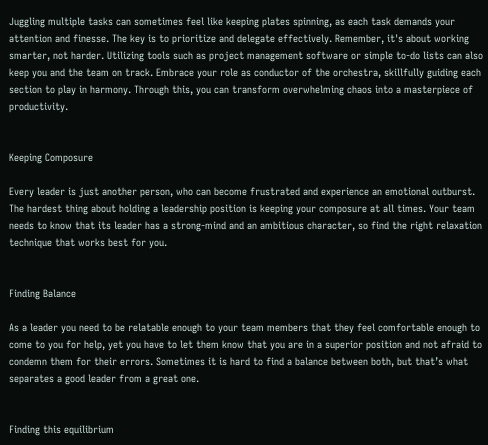Juggling multiple tasks can sometimes feel like keeping plates spinning, as each task demands your attention and finesse. The key is to prioritize and delegate effectively. Remember, it's about working smarter, not harder. Utilizing tools such as project management software or simple to-do lists can also keep you and the team on track. Embrace your role as conductor of the orchestra, skillfully guiding each section to play in harmony. Through this, you can transform overwhelming chaos into a masterpiece of productivity.


Keeping Composure

Every leader is just another person, who can become frustrated and experience an emotional outburst. The hardest thing about holding a leadership position is keeping your composure at all times. Your team needs to know that its leader has a strong-mind and an ambitious character, so find the right relaxation technique that works best for you.


Finding Balance

As a leader you need to be relatable enough to your team members that they feel comfortable enough to come to you for help, yet you have to let them know that you are in a superior position and not afraid to condemn them for their errors. Sometimes it is hard to find a balance between both, but that’s what separates a good leader from a great one.


Finding this equilibrium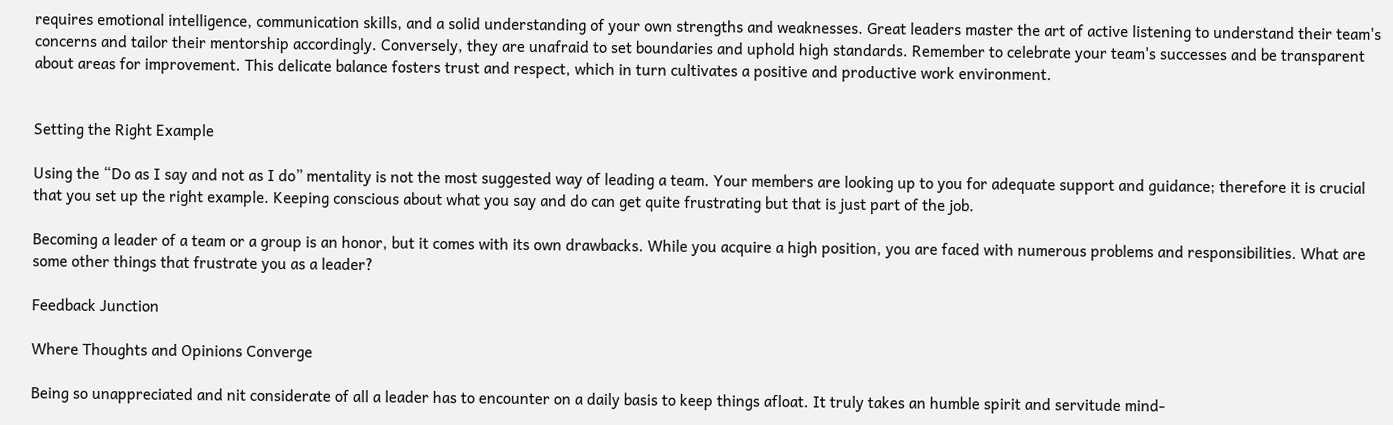requires emotional intelligence, communication skills, and a solid understanding of your own strengths and weaknesses. Great leaders master the art of active listening to understand their team's concerns and tailor their mentorship accordingly. Conversely, they are unafraid to set boundaries and uphold high standards. Remember to celebrate your team's successes and be transparent about areas for improvement. This delicate balance fosters trust and respect, which in turn cultivates a positive and productive work environment.


Setting the Right Example

Using the “Do as I say and not as I do” mentality is not the most suggested way of leading a team. Your members are looking up to you for adequate support and guidance; therefore it is crucial that you set up the right example. Keeping conscious about what you say and do can get quite frustrating but that is just part of the job.

Becoming a leader of a team or a group is an honor, but it comes with its own drawbacks. While you acquire a high position, you are faced with numerous problems and responsibilities. What are some other things that frustrate you as a leader?

Feedback Junction

Where Thoughts and Opinions Converge

Being so unappreciated and nit considerate of all a leader has to encounter on a daily basis to keep things afloat. It truly takes an humble spirit and servitude mind-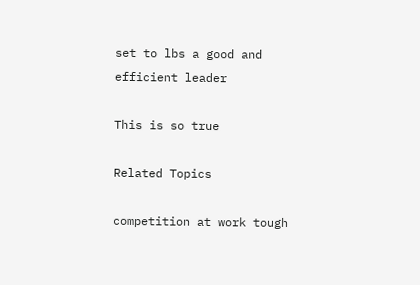set to lbs a good and efficient leader

This is so true

Related Topics

competition at work tough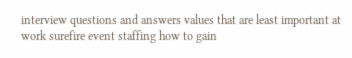interview questions and answers values that are least important at work surefire event staffing how to gain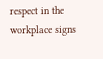respect in the workplace signs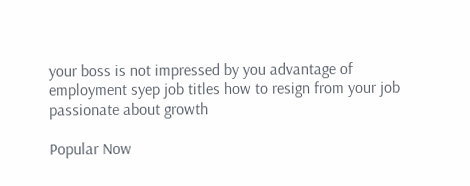your boss is not impressed by you advantage of employment syep job titles how to resign from your job passionate about growth

Popular Now